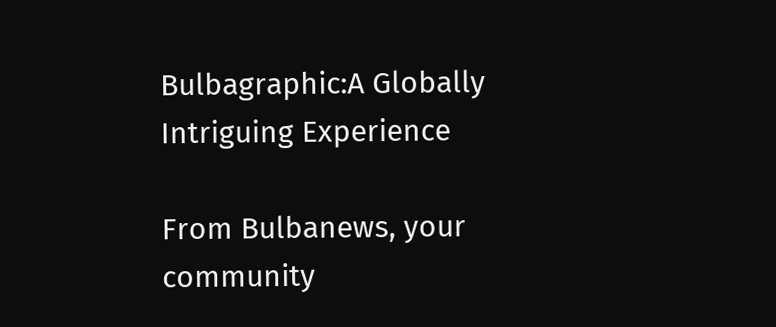Bulbagraphic:A Globally Intriguing Experience

From Bulbanews, your community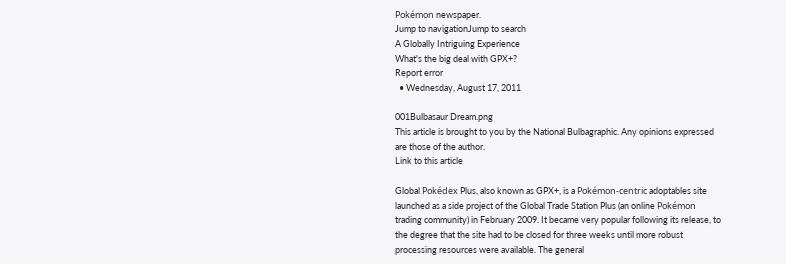Pokémon newspaper.
Jump to navigationJump to search
A Globally Intriguing Experience
What's the big deal with GPX+?
Report error
  • Wednesday, August 17, 2011

001Bulbasaur Dream.png
This article is brought to you by the National Bulbagraphic. Any opinions expressed are those of the author.
Link to this article

Global Pokédex Plus, also known as GPX+, is a Pokémon-centric adoptables site launched as a side project of the Global Trade Station Plus (an online Pokémon trading community) in February 2009. It became very popular following its release, to the degree that the site had to be closed for three weeks until more robust processing resources were available. The general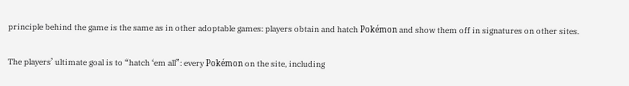principle behind the game is the same as in other adoptable games: players obtain and hatch Pokémon and show them off in signatures on other sites.

The players’ ultimate goal is to “hatch ‘em all”: every Pokémon on the site, including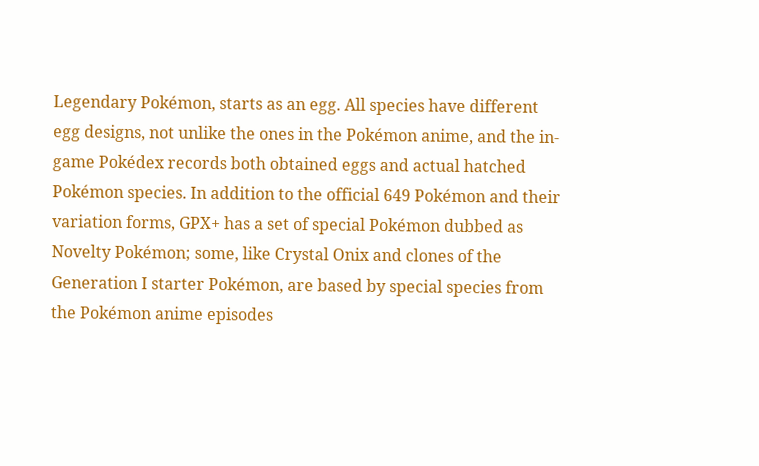Legendary Pokémon, starts as an egg. All species have different egg designs, not unlike the ones in the Pokémon anime, and the in-game Pokédex records both obtained eggs and actual hatched Pokémon species. In addition to the official 649 Pokémon and their variation forms, GPX+ has a set of special Pokémon dubbed as Novelty Pokémon; some, like Crystal Onix and clones of the Generation I starter Pokémon, are based by special species from the Pokémon anime episodes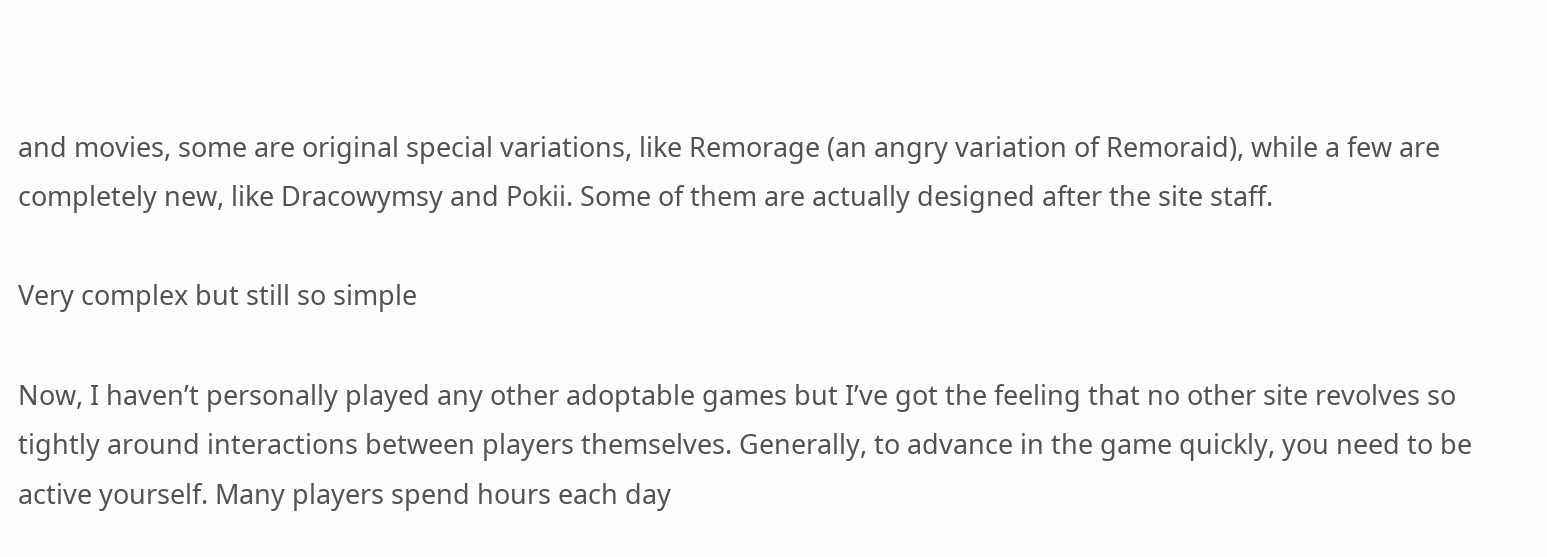and movies, some are original special variations, like Remorage (an angry variation of Remoraid), while a few are completely new, like Dracowymsy and Pokii. Some of them are actually designed after the site staff.

Very complex but still so simple

Now, I haven’t personally played any other adoptable games but I’ve got the feeling that no other site revolves so tightly around interactions between players themselves. Generally, to advance in the game quickly, you need to be active yourself. Many players spend hours each day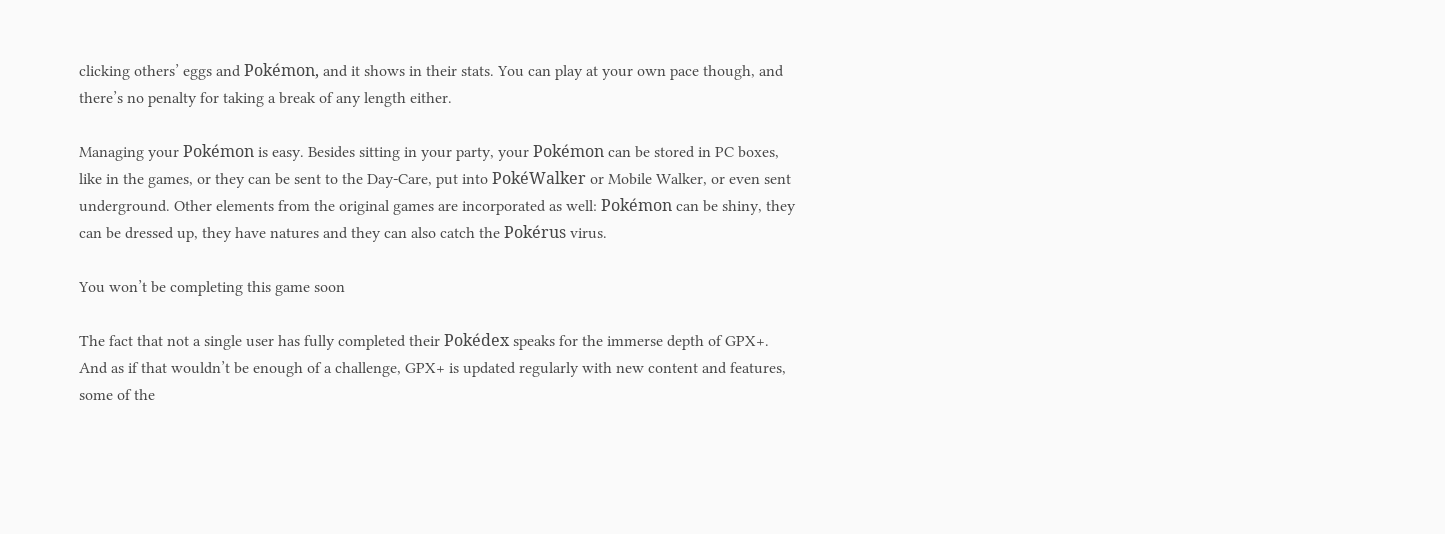clicking others’ eggs and Pokémon, and it shows in their stats. You can play at your own pace though, and there’s no penalty for taking a break of any length either.

Managing your Pokémon is easy. Besides sitting in your party, your Pokémon can be stored in PC boxes, like in the games, or they can be sent to the Day-Care, put into PokéWalker or Mobile Walker, or even sent underground. Other elements from the original games are incorporated as well: Pokémon can be shiny, they can be dressed up, they have natures and they can also catch the Pokérus virus.

You won’t be completing this game soon

The fact that not a single user has fully completed their Pokédex speaks for the immerse depth of GPX+. And as if that wouldn’t be enough of a challenge, GPX+ is updated regularly with new content and features, some of the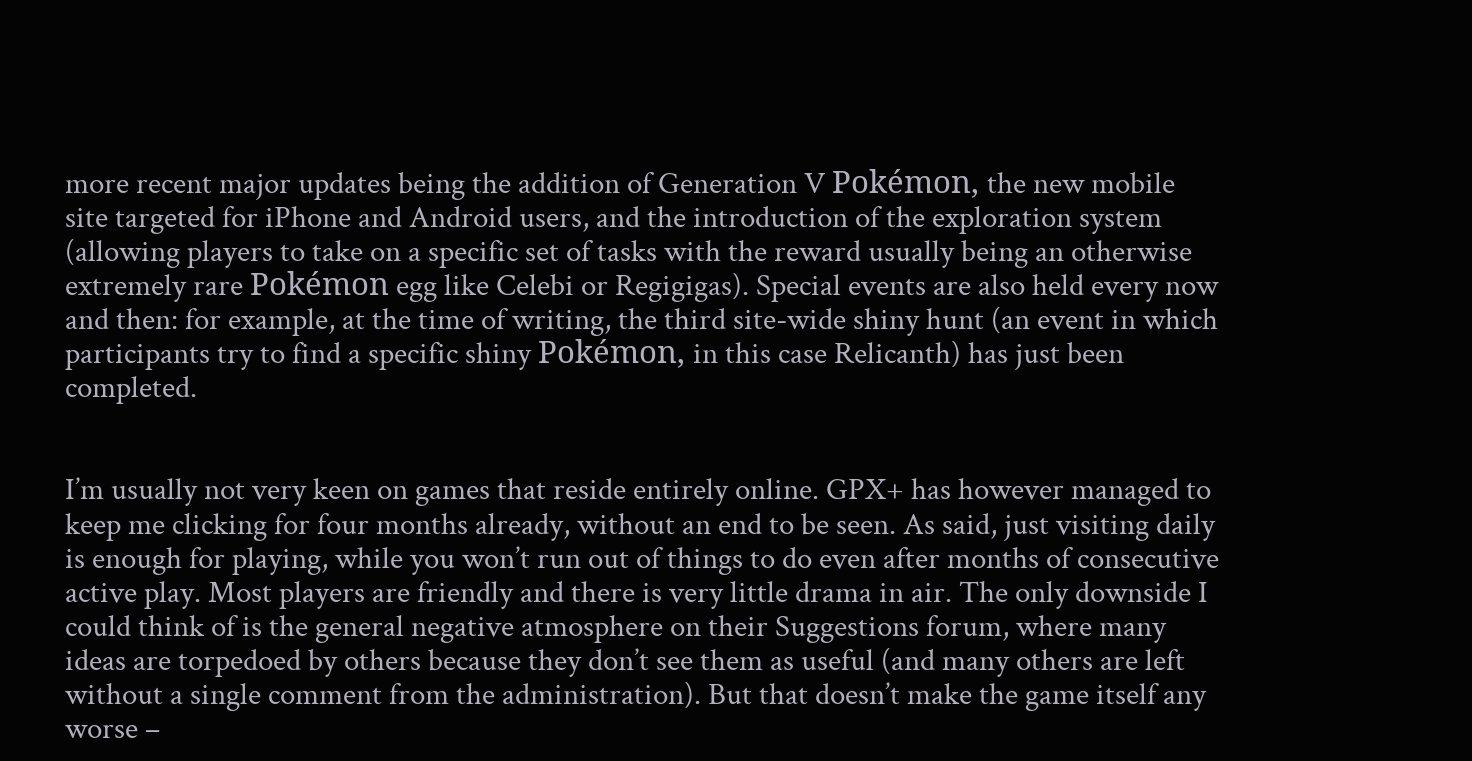more recent major updates being the addition of Generation V Pokémon, the new mobile site targeted for iPhone and Android users, and the introduction of the exploration system (allowing players to take on a specific set of tasks with the reward usually being an otherwise extremely rare Pokémon egg like Celebi or Regigigas). Special events are also held every now and then: for example, at the time of writing, the third site-wide shiny hunt (an event in which participants try to find a specific shiny Pokémon, in this case Relicanth) has just been completed.


I’m usually not very keen on games that reside entirely online. GPX+ has however managed to keep me clicking for four months already, without an end to be seen. As said, just visiting daily is enough for playing, while you won’t run out of things to do even after months of consecutive active play. Most players are friendly and there is very little drama in air. The only downside I could think of is the general negative atmosphere on their Suggestions forum, where many ideas are torpedoed by others because they don’t see them as useful (and many others are left without a single comment from the administration). But that doesn’t make the game itself any worse –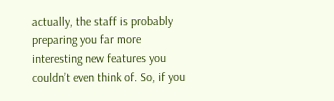actually, the staff is probably preparing you far more interesting new features you couldn’t even think of. So, if you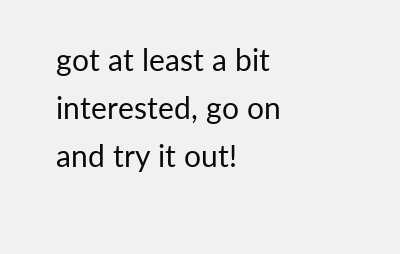got at least a bit interested, go on and try it out!